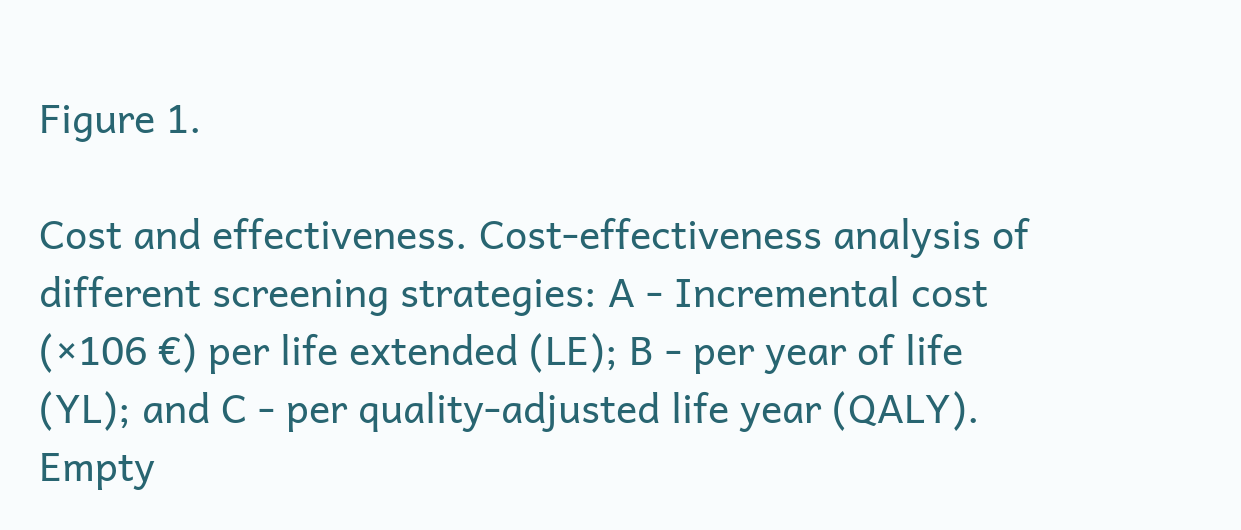Figure 1.

Cost and effectiveness. Cost-effectiveness analysis of different screening strategies: A - Incremental cost (×106 €) per life extended (LE); B - per year of life (YL); and C - per quality-adjusted life year (QALY). Empty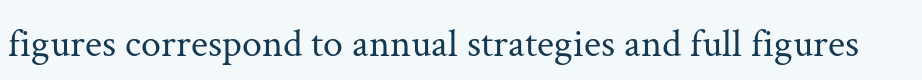figures correspond to annual strategies and full figures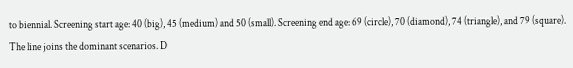to biennial. Screening start age: 40 (big), 45 (medium) and 50 (small). Screening end age: 69 (circle), 70 (diamond), 74 (triangle), and 79 (square). The line joins the dominant scenarios. D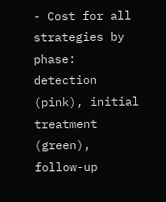- Cost for all strategies by phase: detection (pink), initial treatment (green), follow-up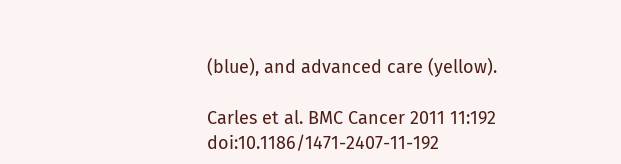(blue), and advanced care (yellow).

Carles et al. BMC Cancer 2011 11:192   doi:10.1186/1471-2407-11-192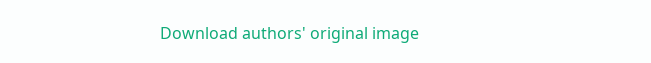Download authors' original image